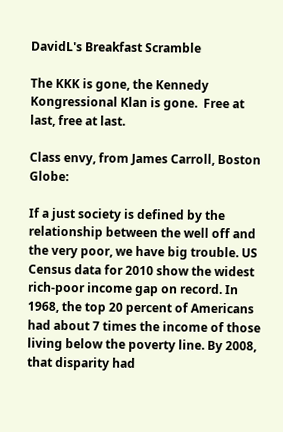DavidL's Breakfast Scramble

The KKK is gone, the Kennedy Kongressional Klan is gone.  Free at last, free at last.

Class envy, from James Carroll, Boston Globe:

If a just society is defined by the relationship between the well off and the very poor, we have big trouble. US Census data for 2010 show the widest rich-poor income gap on record. In 1968, the top 20 percent of Americans had about 7 times the income of those living below the poverty line. By 2008, that disparity had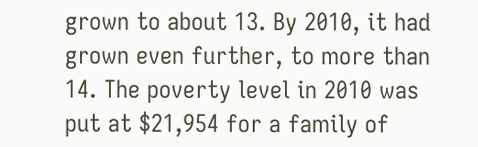grown to about 13. By 2010, it had grown even further, to more than 14. The poverty level in 2010 was put at $21,954 for a family of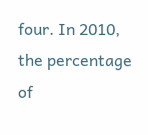four. In 2010, the percentage of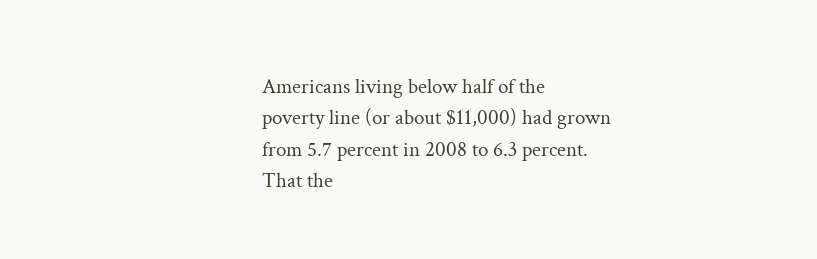Americans living below half of the poverty line (or about $11,000) had grown from 5.7 percent in 2008 to 6.3 percent. That the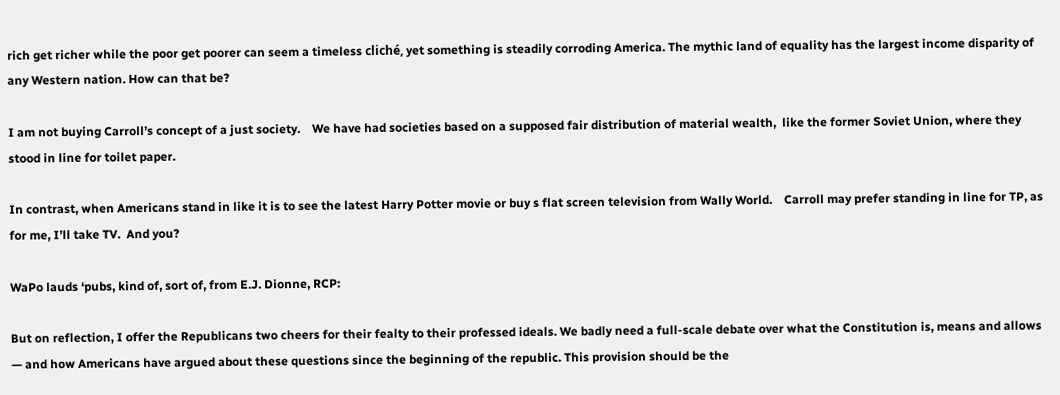rich get richer while the poor get poorer can seem a timeless cliché, yet something is steadily corroding America. The mythic land of equality has the largest income disparity of any Western nation. How can that be?

I am not buying Carroll’s concept of a just society.    We have had societies based on a supposed fair distribution of material wealth,  like the former Soviet Union, where they stood in line for toilet paper.

In contrast, when Americans stand in like it is to see the latest Harry Potter movie or buy s flat screen television from Wally World.    Carroll may prefer standing in line for TP, as for me, I’ll take TV.  And you?

WaPo lauds ‘pubs, kind of, sort of, from E.J. Dionne, RCP:

But on reflection, I offer the Republicans two cheers for their fealty to their professed ideals. We badly need a full-scale debate over what the Constitution is, means and allows — and how Americans have argued about these questions since the beginning of the republic. This provision should be the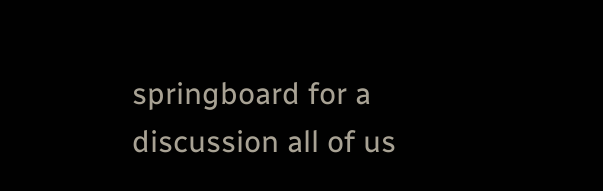springboard for a discussion all of us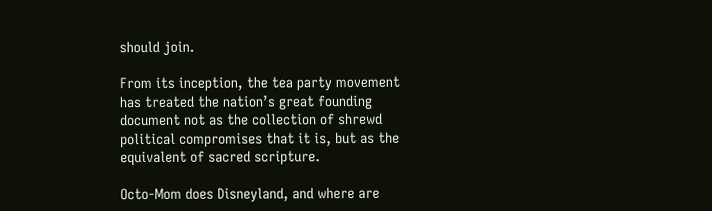should join.

From its inception, the tea party movement has treated the nation’s great founding document not as the collection of shrewd political compromises that it is, but as the equivalent of sacred scripture.

Octo-Mom does Disneyland, and where are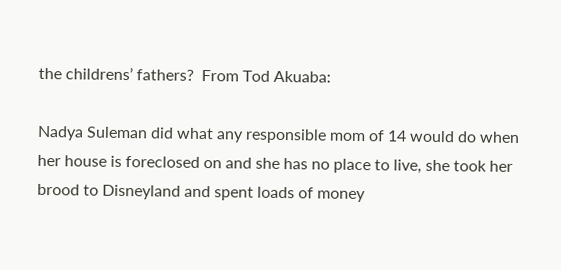the childrens’ fathers?  From Tod Akuaba:

Nadya Suleman did what any responsible mom of 14 would do when her house is foreclosed on and she has no place to live, she took her brood to Disneyland and spent loads of money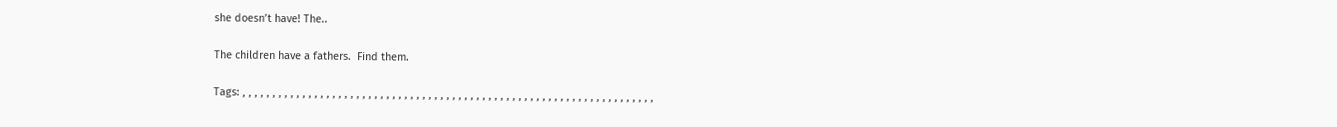she doesn’t have! The..

The children have a fathers.  Find them.

Tags: , , , , , , , , , , , , , , , , , , , , , , , , , , , , , , , , , , , , , , , , , , , , , , , , , , , , , , , , , , , , , , , , , , , , ,